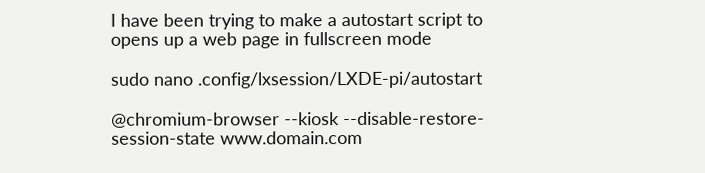I have been trying to make a autostart script to opens up a web page in fullscreen mode

sudo nano .config/lxsession/LXDE-pi/autostart

@chromium-browser --kiosk --disable-restore-session-state www.domain.com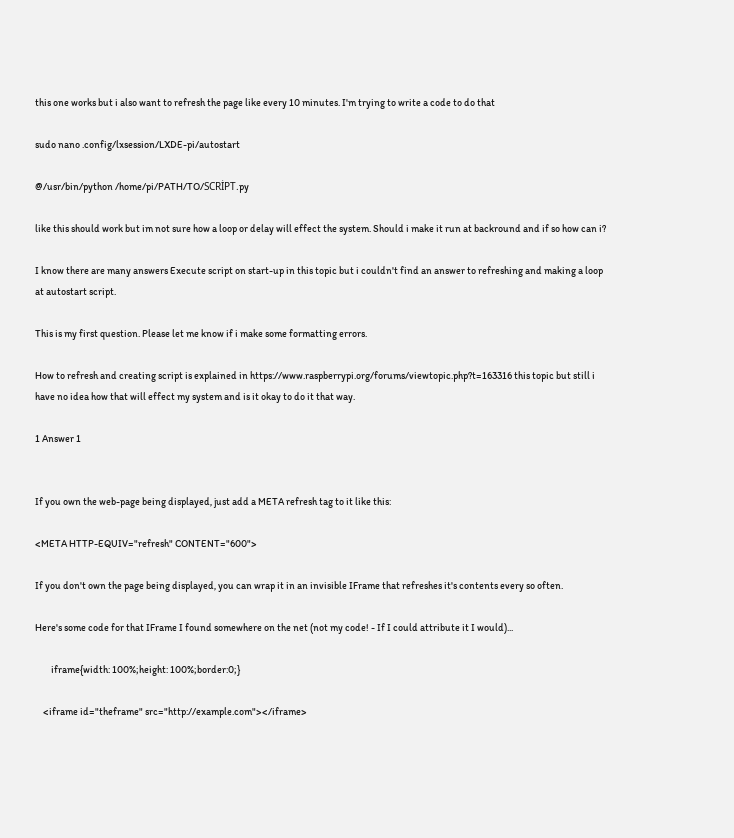this one works but i also want to refresh the page like every 10 minutes. I'm trying to write a code to do that

sudo nano .config/lxsession/LXDE-pi/autostart

@/usr/bin/python /home/pi/PATH/TO/SCRİPT.py

like this should work but im not sure how a loop or delay will effect the system. Should i make it run at backround and if so how can i?

I know there are many answers Execute script on start-up in this topic but i couldn't find an answer to refreshing and making a loop at autostart script.

This is my first question. Please let me know if i make some formatting errors.

How to refresh and creating script is explained in https://www.raspberrypi.org/forums/viewtopic.php?t=163316 this topic but still i have no idea how that will effect my system and is it okay to do it that way.

1 Answer 1


If you own the web-page being displayed, just add a META refresh tag to it like this:

<META HTTP-EQUIV="refresh" CONTENT="600">

If you don't own the page being displayed, you can wrap it in an invisible IFrame that refreshes it's contents every so often.

Here's some code for that IFrame I found somewhere on the net (not my code! - If I could attribute it I would)...

        iframe{width: 100%;height: 100%;border:0;}

    <iframe id="theframe" src="http://example.com"></iframe>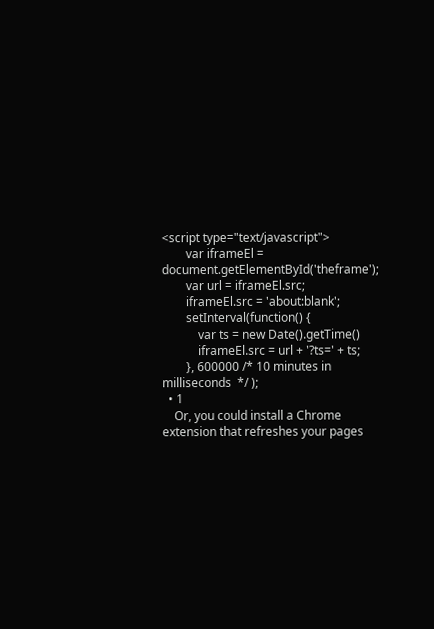<script type="text/javascript">
        var iframeEl = document.getElementById('theframe');
        var url = iframeEl.src;
        iframeEl.src = 'about:blank';
        setInterval(function() {
            var ts = new Date().getTime()
            iframeEl.src = url + '?ts=' + ts;
        }, 600000 /* 10 minutes in milliseconds  */ );
  • 1
    Or, you could install a Chrome extension that refreshes your pages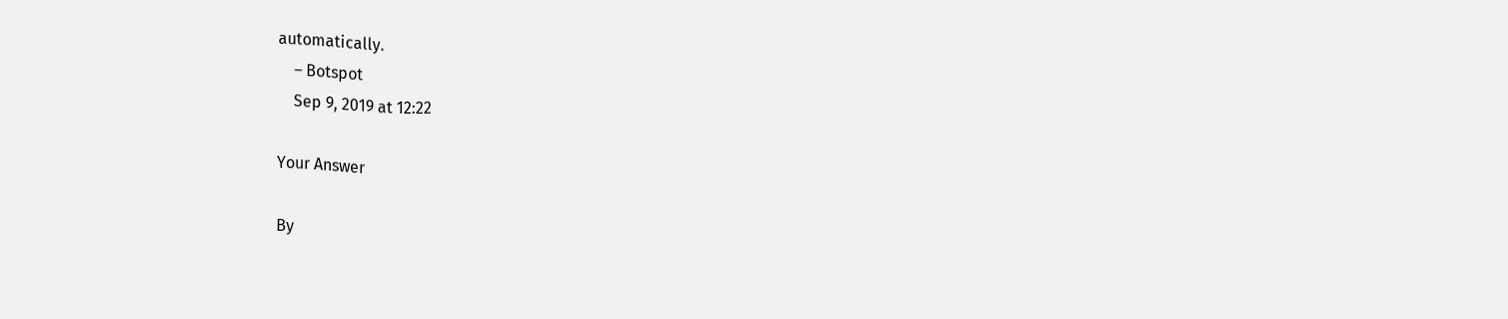automatically.
    – Botspot
    Sep 9, 2019 at 12:22

Your Answer

By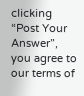clicking “Post Your Answer”, you agree to our terms of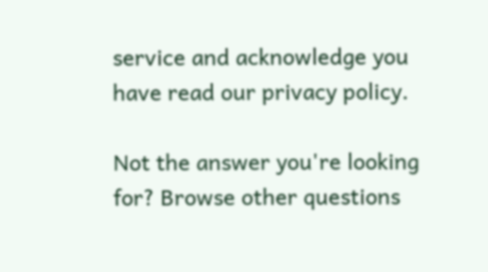service and acknowledge you have read our privacy policy.

Not the answer you're looking for? Browse other questions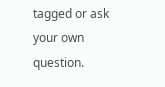tagged or ask your own question.